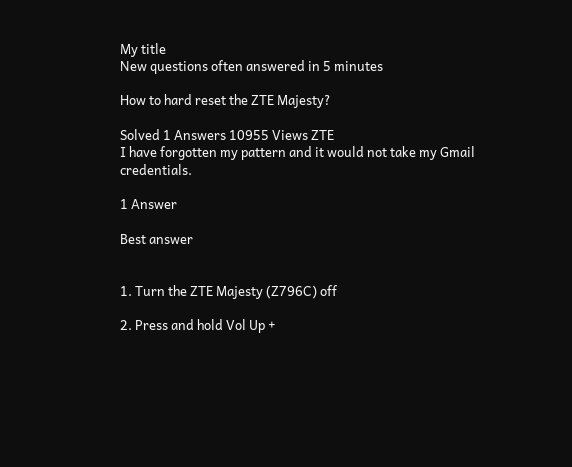My title
New questions often answered in 5 minutes

How to hard reset the ZTE Majesty?

Solved 1 Answers 10955 Views ZTE
I have forgotten my pattern and it would not take my Gmail credentials.

1 Answer

Best answer


1. Turn the ZTE Majesty (Z796C) off

2. Press and hold Vol Up +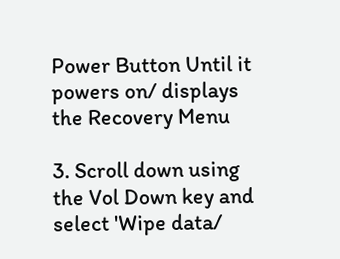Power Button Until it powers on/ displays the Recovery Menu

3. Scroll down using the Vol Down key and select 'Wipe data/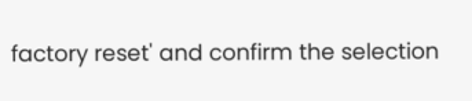factory reset' and confirm the selection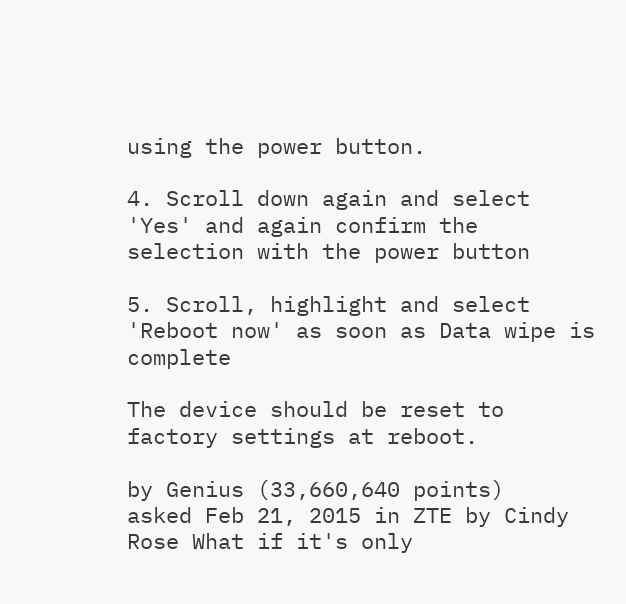using the power button.

4. Scroll down again and select 'Yes' and again confirm the selection with the power button

5. Scroll, highlight and select 'Reboot now' as soon as Data wipe is complete

The device should be reset to factory settings at reboot.

by Genius (33,660,640 points)
asked Feb 21, 2015 in ZTE by Cindy Rose What if it's only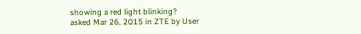showing a red light blinking?
asked Mar 26, 2015 in ZTE by User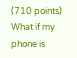(710 points) What if my phone is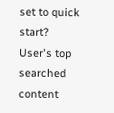set to quick start?
User's top searched content